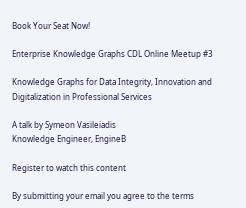Book Your Seat Now!

Enterprise Knowledge Graphs CDL Online Meetup #3

Knowledge Graphs for Data Integrity, Innovation and Digitalization in Professional Services

A talk by Symeon Vasileiadis
Knowledge Engineer, EngineB

Register to watch this content

By submitting your email you agree to the terms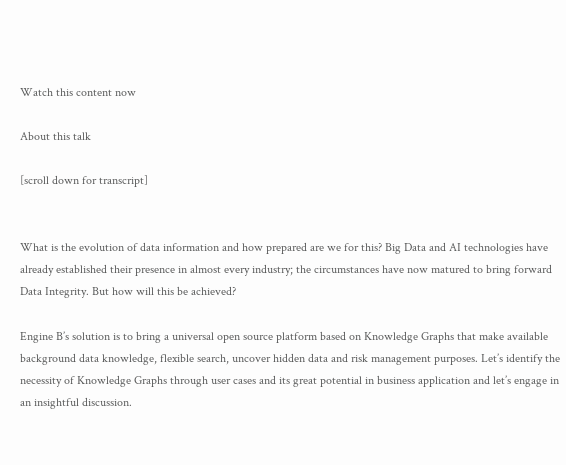Watch this content now

About this talk

[scroll down for transcript]


What is the evolution of data information and how prepared are we for this? Big Data and AI technologies have already established their presence in almost every industry; the circumstances have now matured to bring forward Data Integrity. But how will this be achieved?

Engine B’s solution is to bring a universal open source platform based on Knowledge Graphs that make available background data knowledge, flexible search, uncover hidden data and risk management purposes. Let’s identify the necessity of Knowledge Graphs through user cases and its great potential in business application and let’s engage in an insightful discussion.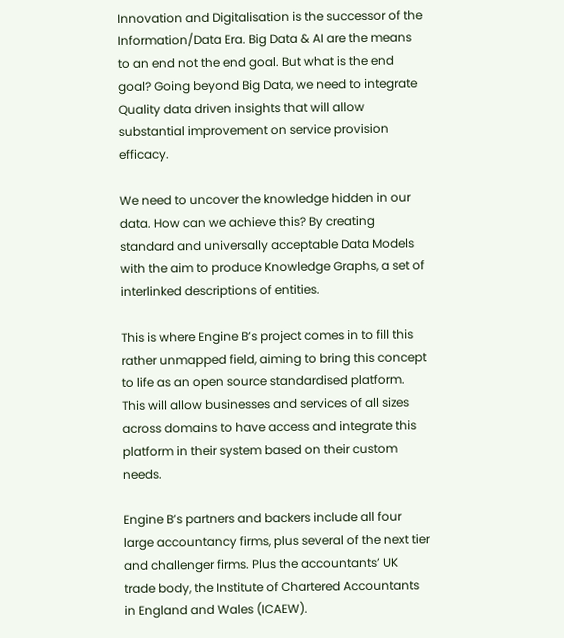Innovation and Digitalisation is the successor of the Information/Data Era. Big Data & AI are the means to an end not the end goal. But what is the end goal? Going beyond Big Data, we need to integrate Quality data driven insights that will allow substantial improvement on service provision efficacy.

We need to uncover the knowledge hidden in our data. How can we achieve this? By creating standard and universally acceptable Data Models with the aim to produce Knowledge Graphs, a set of interlinked descriptions of entities.

This is where Engine B’s project comes in to fill this rather unmapped field, aiming to bring this concept to life as an open source standardised platform. This will allow businesses and services of all sizes across domains to have access and integrate this platform in their system based on their custom needs.

Engine B’s partners and backers include all four large accountancy firms, plus several of the next tier and challenger firms. Plus the accountants’ UK trade body, the Institute of Chartered Accountants in England and Wales (ICAEW).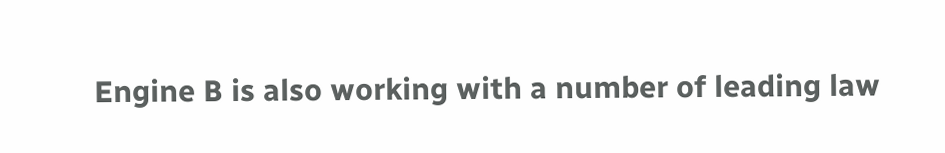Engine B is also working with a number of leading law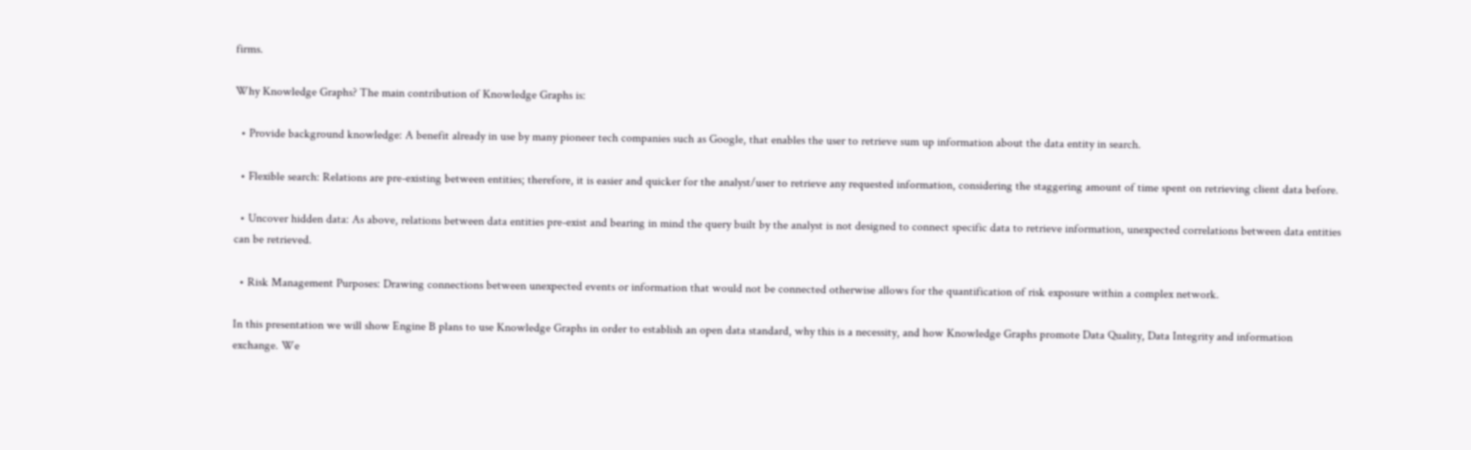firms.

Why Knowledge Graphs? The main contribution of Knowledge Graphs is:

  • Provide background knowledge: A benefit already in use by many pioneer tech companies such as Google, that enables the user to retrieve sum up information about the data entity in search.

  • Flexible search: Relations are pre-existing between entities; therefore, it is easier and quicker for the analyst/user to retrieve any requested information, considering the staggering amount of time spent on retrieving client data before.

  • Uncover hidden data: As above, relations between data entities pre-exist and bearing in mind the query built by the analyst is not designed to connect specific data to retrieve information, unexpected correlations between data entities can be retrieved.

  • Risk Management Purposes: Drawing connections between unexpected events or information that would not be connected otherwise allows for the quantification of risk exposure within a complex network.

In this presentation we will show Engine B plans to use Knowledge Graphs in order to establish an open data standard, why this is a necessity, and how Knowledge Graphs promote Data Quality, Data Integrity and information exchange. We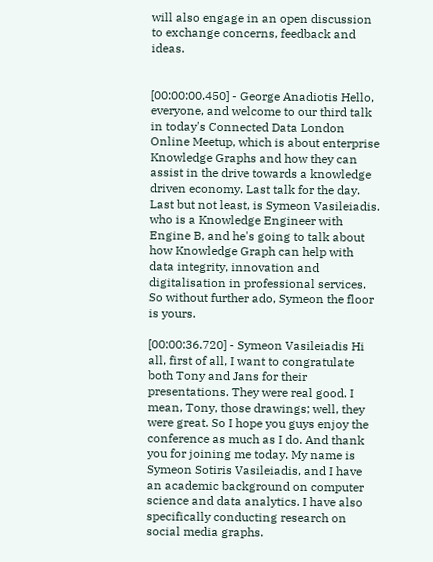will also engage in an open discussion to exchange concerns, feedback and ideas.


[00:00:00.450] - George Anadiotis Hello, everyone, and welcome to our third talk in today's Connected Data London Online Meetup, which is about enterprise Knowledge Graphs and how they can assist in the drive towards a knowledge driven economy. Last talk for the day. Last but not least, is Symeon Vasileiadis. who is a Knowledge Engineer with Engine B, and he's going to talk about how Knowledge Graph can help with data integrity, innovation and digitalisation in professional services. So without further ado, Symeon the floor is yours.

[00:00:36.720] - Symeon Vasileiadis Hi all, first of all, I want to congratulate both Tony and Jans for their presentations. They were real good. I mean, Tony, those drawings; well, they were great. So I hope you guys enjoy the conference as much as I do. And thank you for joining me today. My name is Symeon Sotiris Vasileiadis, and I have an academic background on computer science and data analytics. I have also specifically conducting research on social media graphs.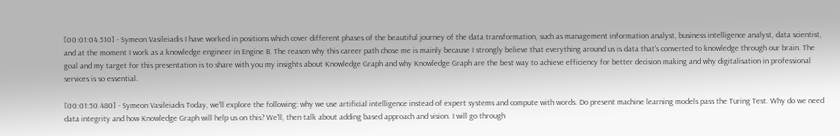[00:01:04.510] - Symeon Vasileiadis I have worked in positions which cover different phases of the beautiful journey of the data transformation, such as management information analyst, business intelligence analyst, data scientist, and at the moment I work as a knowledge engineer in Engine B. The reason why this career path chose me is mainly because I strongly believe that everything around us is data that's converted to knowledge through our brain. The goal and my target for this presentation is to share with you my insights about Knowledge Graph and why Knowledge Graph are the best way to achieve efficiency for better decision making and why digitalisation in professional services is so essential.

[00:01:50.480] - Symeon Vasileiadis Today, we'll explore the following: why we use artificial intelligence instead of expert systems and compute with words. Do present machine learning models pass the Turing Test. Why do we need data integrity and how Knowledge Graph will help us on this? We'll, then talk about adding based approach and vision. I will go through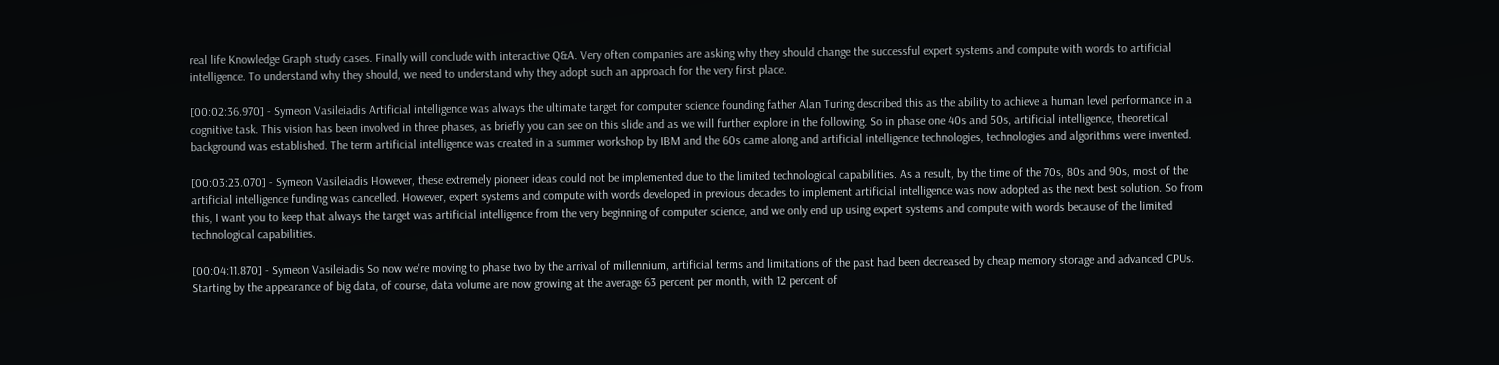real life Knowledge Graph study cases. Finally will conclude with interactive Q&A. Very often companies are asking why they should change the successful expert systems and compute with words to artificial intelligence. To understand why they should, we need to understand why they adopt such an approach for the very first place.

[00:02:36.970] - Symeon Vasileiadis Artificial intelligence was always the ultimate target for computer science founding father Alan Turing described this as the ability to achieve a human level performance in a cognitive task. This vision has been involved in three phases, as briefly you can see on this slide and as we will further explore in the following. So in phase one 40s and 50s, artificial intelligence, theoretical background was established. The term artificial intelligence was created in a summer workshop by IBM and the 60s came along and artificial intelligence technologies, technologies and algorithms were invented.

[00:03:23.070] - Symeon Vasileiadis However, these extremely pioneer ideas could not be implemented due to the limited technological capabilities. As a result, by the time of the 70s, 80s and 90s, most of the artificial intelligence funding was cancelled. However, expert systems and compute with words developed in previous decades to implement artificial intelligence was now adopted as the next best solution. So from this, I want you to keep that always the target was artificial intelligence from the very beginning of computer science, and we only end up using expert systems and compute with words because of the limited technological capabilities.

[00:04:11.870] - Symeon Vasileiadis So now we're moving to phase two by the arrival of millennium, artificial terms and limitations of the past had been decreased by cheap memory storage and advanced CPUs. Starting by the appearance of big data, of course, data volume are now growing at the average 63 percent per month, with 12 percent of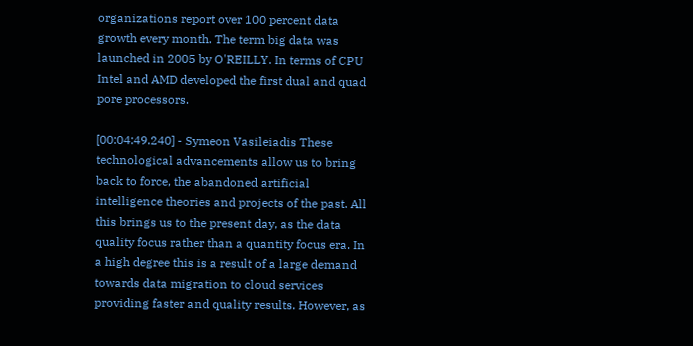organizations report over 100 percent data growth every month. The term big data was launched in 2005 by O'REILLY. In terms of CPU Intel and AMD developed the first dual and quad pore processors.

[00:04:49.240] - Symeon Vasileiadis These technological advancements allow us to bring back to force, the abandoned artificial intelligence theories and projects of the past. All this brings us to the present day, as the data quality focus rather than a quantity focus era. In a high degree this is a result of a large demand towards data migration to cloud services providing faster and quality results. However, as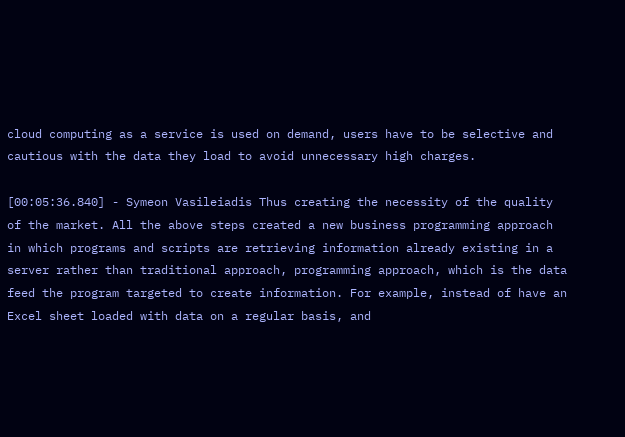cloud computing as a service is used on demand, users have to be selective and cautious with the data they load to avoid unnecessary high charges.

[00:05:36.840] - Symeon Vasileiadis Thus creating the necessity of the quality of the market. All the above steps created a new business programming approach in which programs and scripts are retrieving information already existing in a server rather than traditional approach, programming approach, which is the data feed the program targeted to create information. For example, instead of have an Excel sheet loaded with data on a regular basis, and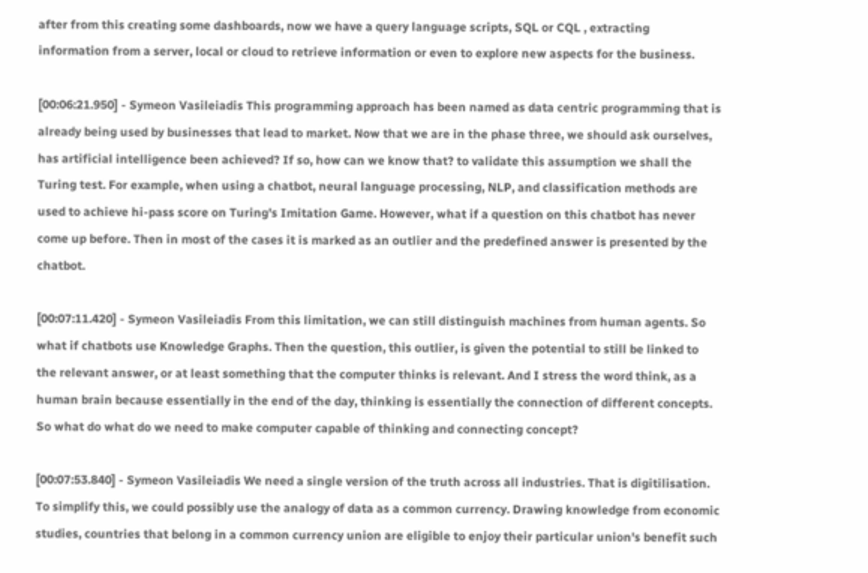after from this creating some dashboards, now we have a query language scripts, SQL or CQL , extracting information from a server, local or cloud to retrieve information or even to explore new aspects for the business.

[00:06:21.950] - Symeon Vasileiadis This programming approach has been named as data centric programming that is already being used by businesses that lead to market. Now that we are in the phase three, we should ask ourselves, has artificial intelligence been achieved? If so, how can we know that? to validate this assumption we shall the Turing test. For example, when using a chatbot, neural language processing, NLP, and classification methods are used to achieve hi-pass score on Turing's Imitation Game. However, what if a question on this chatbot has never come up before. Then in most of the cases it is marked as an outlier and the predefined answer is presented by the chatbot.

[00:07:11.420] - Symeon Vasileiadis From this limitation, we can still distinguish machines from human agents. So what if chatbots use Knowledge Graphs. Then the question, this outlier, is given the potential to still be linked to the relevant answer, or at least something that the computer thinks is relevant. And I stress the word think, as a human brain because essentially in the end of the day, thinking is essentially the connection of different concepts. So what do what do we need to make computer capable of thinking and connecting concept?

[00:07:53.840] - Symeon Vasileiadis We need a single version of the truth across all industries. That is digitilisation. To simplify this, we could possibly use the analogy of data as a common currency. Drawing knowledge from economic studies, countries that belong in a common currency union are eligible to enjoy their particular union's benefit such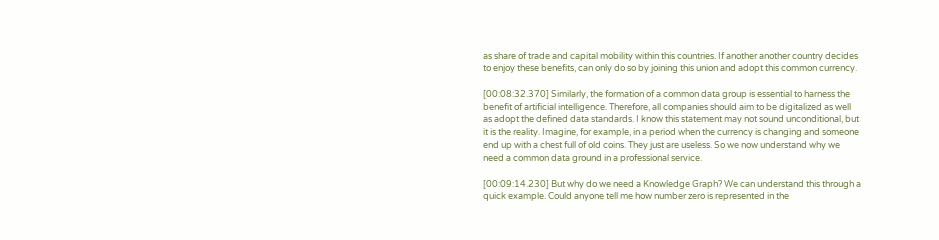as share of trade and capital mobility within this countries. If another another country decides to enjoy these benefits, can only do so by joining this union and adopt this common currency.

[00:08:32.370] Similarly, the formation of a common data group is essential to harness the benefit of artificial intelligence. Therefore, all companies should aim to be digitalized as well as adopt the defined data standards. I know this statement may not sound unconditional, but it is the reality. Imagine, for example, in a period when the currency is changing and someone end up with a chest full of old coins. They just are useless. So we now understand why we need a common data ground in a professional service.

[00:09:14.230] But why do we need a Knowledge Graph? We can understand this through a quick example. Could anyone tell me how number zero is represented in the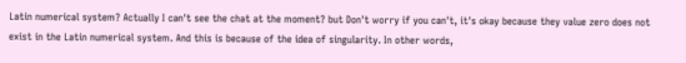Latin numerical system? Actually I can't see the chat at the moment? but Don't worry if you can't, it's okay because they value zero does not exist in the Latin numerical system. And this is because of the idea of singularity. In other words,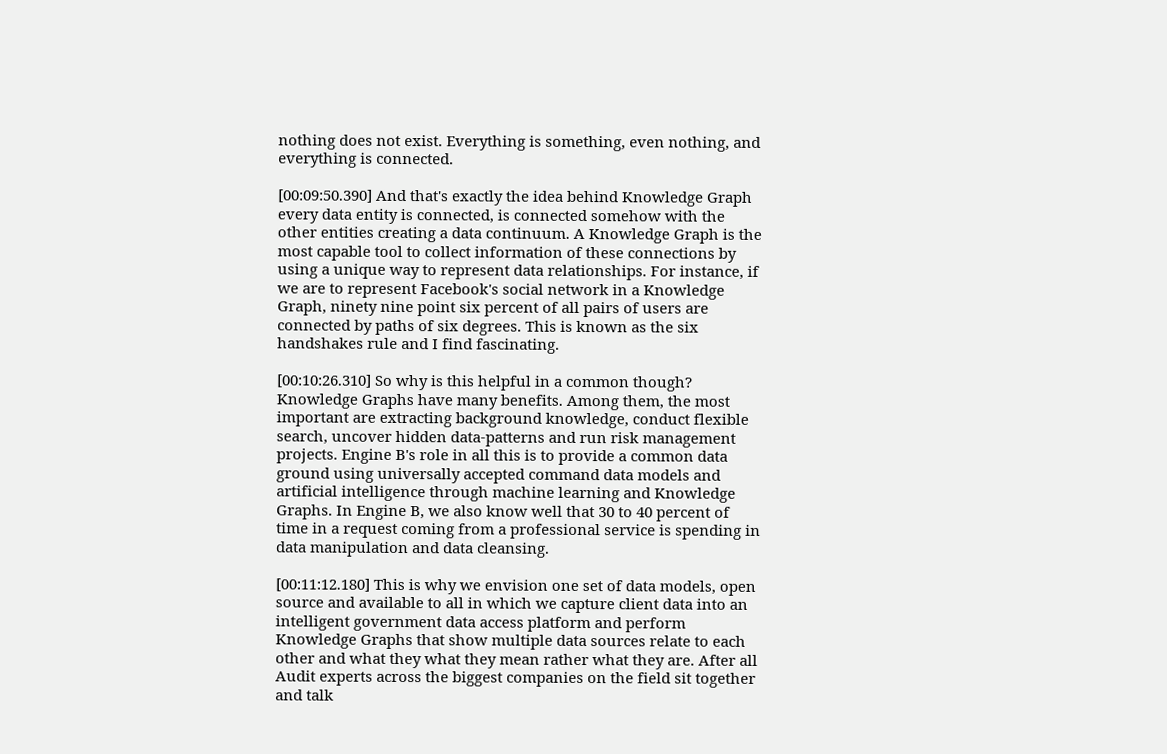nothing does not exist. Everything is something, even nothing, and everything is connected.

[00:09:50.390] And that's exactly the idea behind Knowledge Graph every data entity is connected, is connected somehow with the other entities creating a data continuum. A Knowledge Graph is the most capable tool to collect information of these connections by using a unique way to represent data relationships. For instance, if we are to represent Facebook's social network in a Knowledge Graph, ninety nine point six percent of all pairs of users are connected by paths of six degrees. This is known as the six handshakes rule and I find fascinating.

[00:10:26.310] So why is this helpful in a common though? Knowledge Graphs have many benefits. Among them, the most important are extracting background knowledge, conduct flexible search, uncover hidden data-patterns and run risk management projects. Engine B's role in all this is to provide a common data ground using universally accepted command data models and artificial intelligence through machine learning and Knowledge Graphs. In Engine B, we also know well that 30 to 40 percent of time in a request coming from a professional service is spending in data manipulation and data cleansing.

[00:11:12.180] This is why we envision one set of data models, open source and available to all in which we capture client data into an intelligent government data access platform and perform Knowledge Graphs that show multiple data sources relate to each other and what they what they mean rather what they are. After all Audit experts across the biggest companies on the field sit together and talk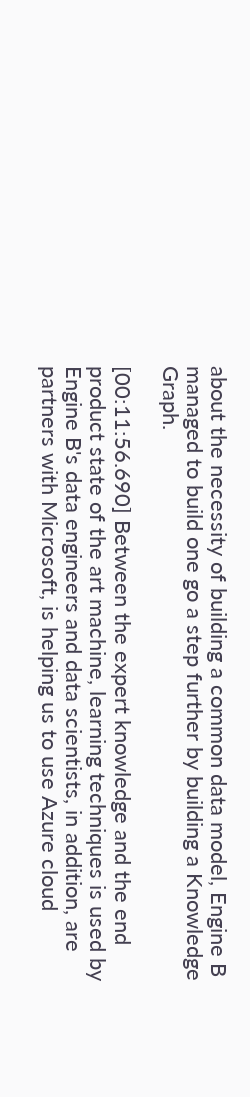about the necessity of building a common data model, Engine B managed to build one go a step further by building a Knowledge Graph.

[00:11:56.690] Between the expert knowledge and the end product state of the art machine, learning techniques is used by Engine B's data engineers and data scientists, in addition, are partners with Microsoft, is helping us to use Azure cloud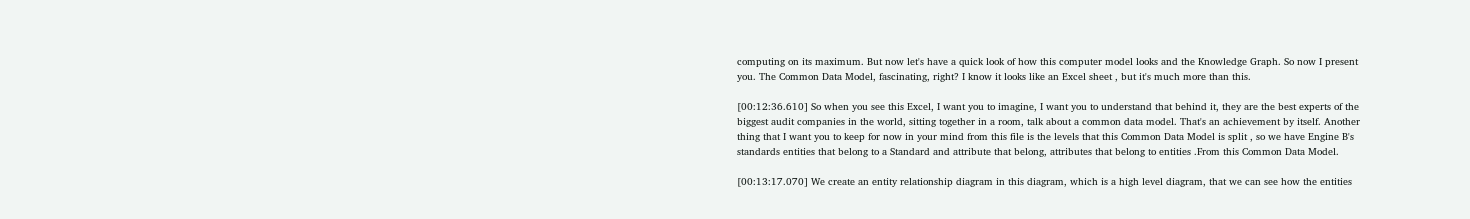computing on its maximum. But now let's have a quick look of how this computer model looks and the Knowledge Graph. So now I present you. The Common Data Model, fascinating, right? I know it looks like an Excel sheet , but it's much more than this.

[00:12:36.610] So when you see this Excel, I want you to imagine, I want you to understand that behind it, they are the best experts of the biggest audit companies in the world, sitting together in a room, talk about a common data model. That's an achievement by itself. Another thing that I want you to keep for now in your mind from this file is the levels that this Common Data Model is split , so we have Engine B's standards entities that belong to a Standard and attribute that belong, attributes that belong to entities .From this Common Data Model.

[00:13:17.070] We create an entity relationship diagram in this diagram, which is a high level diagram, that we can see how the entities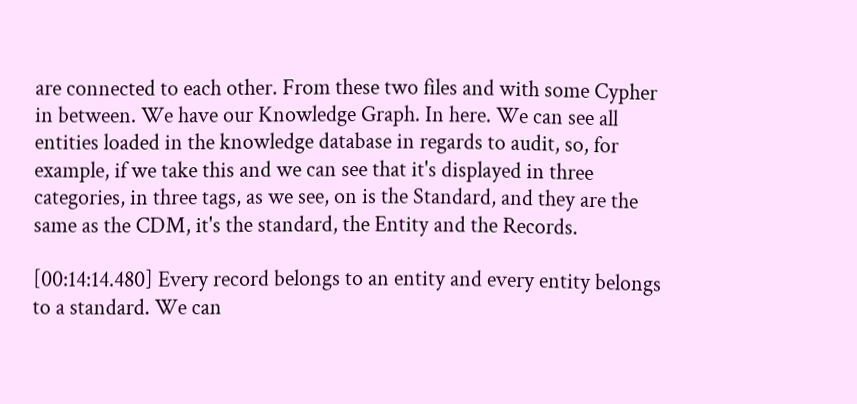are connected to each other. From these two files and with some Cypher in between. We have our Knowledge Graph. In here. We can see all entities loaded in the knowledge database in regards to audit, so, for example, if we take this and we can see that it's displayed in three categories, in three tags, as we see, on is the Standard, and they are the same as the CDM, it's the standard, the Entity and the Records.

[00:14:14.480] Every record belongs to an entity and every entity belongs to a standard. We can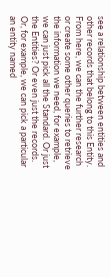see a relationship between entities and other records that belong to this Entity. From here, we can the further research or create some other queries to retrieve the information we need, for example, we can just pick all the Standard. Or just the Entities? Or even just the records. Or, for example, we can pick a particular an entity named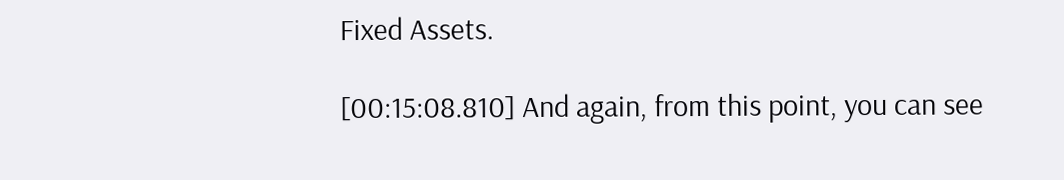Fixed Assets.

[00:15:08.810] And again, from this point, you can see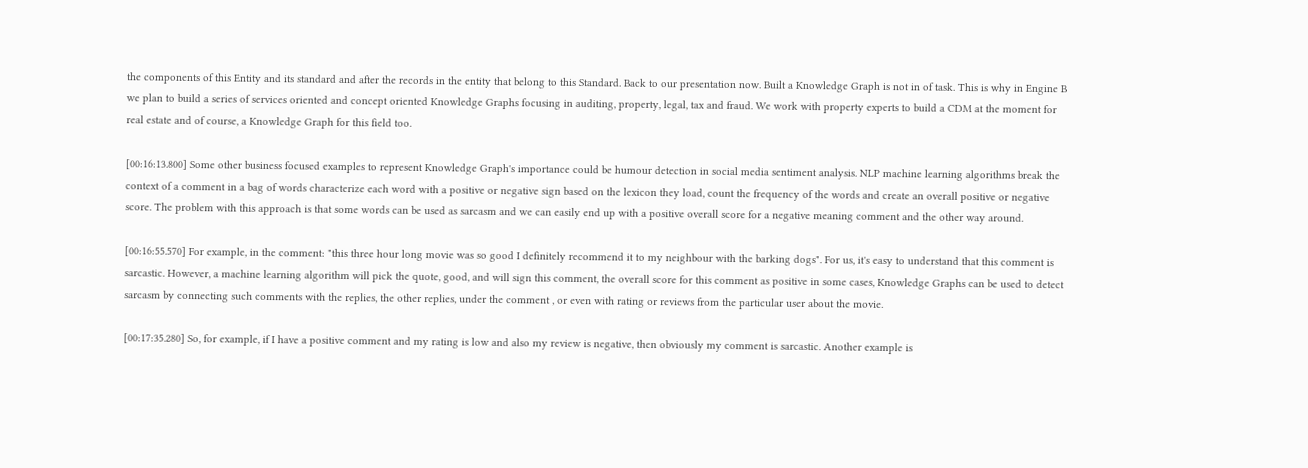the components of this Entity and its standard and after the records in the entity that belong to this Standard. Back to our presentation now. Built a Knowledge Graph is not in of task. This is why in Engine B we plan to build a series of services oriented and concept oriented Knowledge Graphs focusing in auditing, property, legal, tax and fraud. We work with property experts to build a CDM at the moment for real estate and of course, a Knowledge Graph for this field too.

[00:16:13.800] Some other business focused examples to represent Knowledge Graph's importance could be humour detection in social media sentiment analysis. NLP machine learning algorithms break the context of a comment in a bag of words characterize each word with a positive or negative sign based on the lexicon they load, count the frequency of the words and create an overall positive or negative score. The problem with this approach is that some words can be used as sarcasm and we can easily end up with a positive overall score for a negative meaning comment and the other way around.

[00:16:55.570] For example, in the comment: "this three hour long movie was so good I definitely recommend it to my neighbour with the barking dogs". For us, it's easy to understand that this comment is sarcastic. However, a machine learning algorithm will pick the quote, good, and will sign this comment, the overall score for this comment as positive in some cases, Knowledge Graphs can be used to detect sarcasm by connecting such comments with the replies, the other replies, under the comment , or even with rating or reviews from the particular user about the movie.

[00:17:35.280] So, for example, if I have a positive comment and my rating is low and also my review is negative, then obviously my comment is sarcastic. Another example is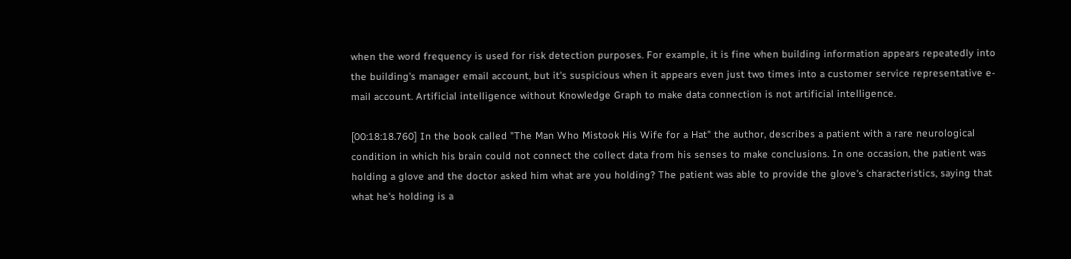when the word frequency is used for risk detection purposes. For example, it is fine when building information appears repeatedly into the building's manager email account, but it's suspicious when it appears even just two times into a customer service representative e-mail account. Artificial intelligence without Knowledge Graph to make data connection is not artificial intelligence.

[00:18:18.760] In the book called "The Man Who Mistook His Wife for a Hat" the author, describes a patient with a rare neurological condition in which his brain could not connect the collect data from his senses to make conclusions. In one occasion, the patient was holding a glove and the doctor asked him what are you holding? The patient was able to provide the glove's characteristics, saying that what he's holding is a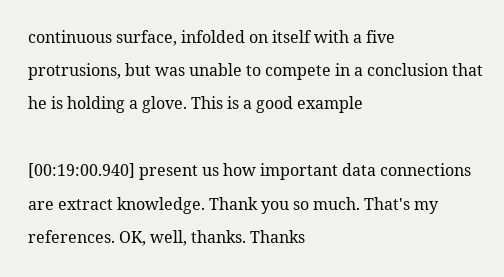continuous surface, infolded on itself with a five protrusions, but was unable to compete in a conclusion that he is holding a glove. This is a good example

[00:19:00.940] present us how important data connections are extract knowledge. Thank you so much. That's my references. OK, well, thanks. Thanks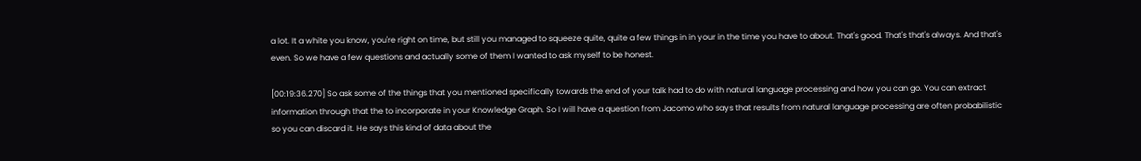a lot. It a white you know, you're right on time, but still you managed to squeeze quite, quite a few things in in your in the time you have to about. That's good. That's that's always. And that's even. So we have a few questions and actually some of them I wanted to ask myself to be honest.

[00:19:36.270] So ask some of the things that you mentioned specifically towards the end of your talk had to do with natural language processing and how you can go. You can extract information through that the to incorporate in your Knowledge Graph. So I will have a question from Jacomo who says that results from natural language processing are often probabilistic so you can discard it. He says this kind of data about the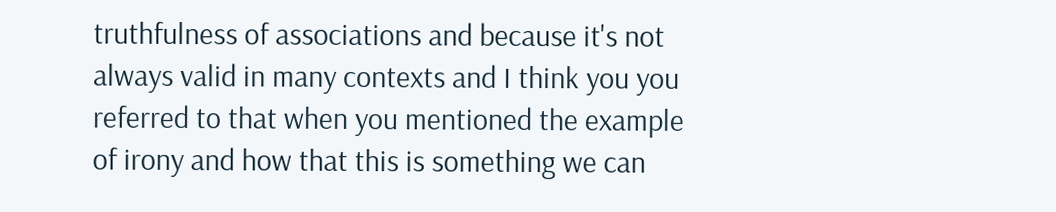truthfulness of associations and because it's not always valid in many contexts and I think you you referred to that when you mentioned the example of irony and how that this is something we can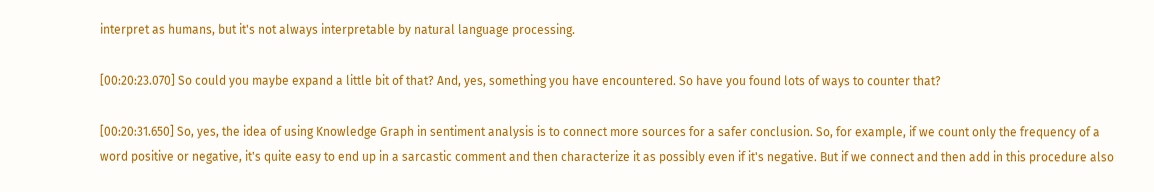interpret as humans, but it's not always interpretable by natural language processing.

[00:20:23.070] So could you maybe expand a little bit of that? And, yes, something you have encountered. So have you found lots of ways to counter that?

[00:20:31.650] So, yes, the idea of using Knowledge Graph in sentiment analysis is to connect more sources for a safer conclusion. So, for example, if we count only the frequency of a word positive or negative, it's quite easy to end up in a sarcastic comment and then characterize it as possibly even if it's negative. But if we connect and then add in this procedure also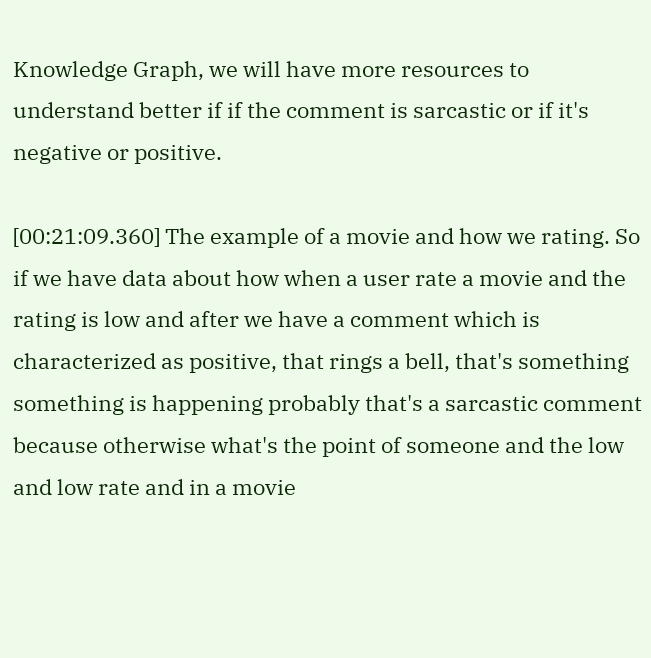Knowledge Graph, we will have more resources to understand better if if the comment is sarcastic or if it's negative or positive.

[00:21:09.360] The example of a movie and how we rating. So if we have data about how when a user rate a movie and the rating is low and after we have a comment which is characterized as positive, that rings a bell, that's something something is happening probably that's a sarcastic comment because otherwise what's the point of someone and the low and low rate and in a movie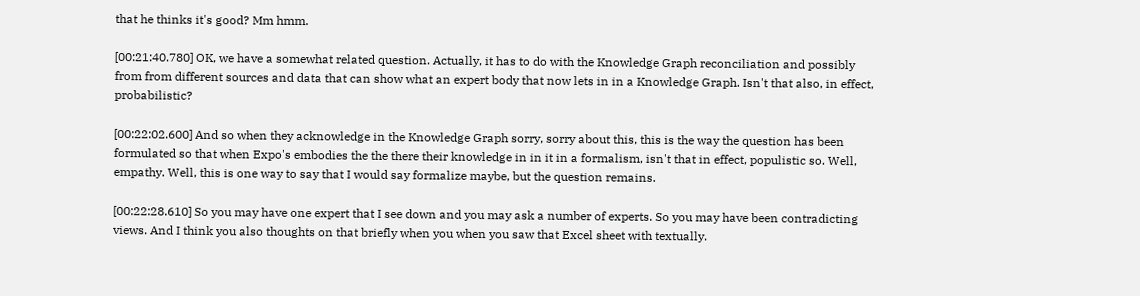that he thinks it's good? Mm hmm.

[00:21:40.780] OK, we have a somewhat related question. Actually, it has to do with the Knowledge Graph reconciliation and possibly from from different sources and data that can show what an expert body that now lets in in a Knowledge Graph. Isn't that also, in effect, probabilistic?

[00:22:02.600] And so when they acknowledge in the Knowledge Graph sorry, sorry about this, this is the way the question has been formulated so that when Expo's embodies the the there their knowledge in in it in a formalism, isn't that in effect, populistic so. Well, empathy. Well, this is one way to say that I would say formalize maybe, but the question remains.

[00:22:28.610] So you may have one expert that I see down and you may ask a number of experts. So you may have been contradicting views. And I think you also thoughts on that briefly when you when you saw that Excel sheet with textually.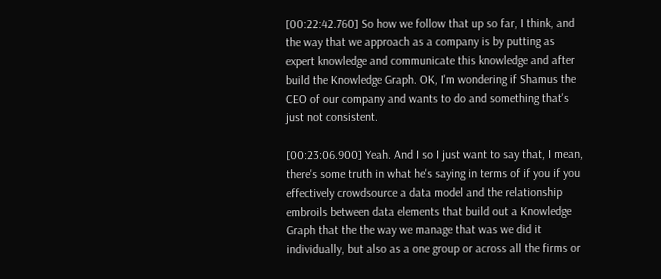[00:22:42.760] So how we follow that up so far, I think, and the way that we approach as a company is by putting as expert knowledge and communicate this knowledge and after build the Knowledge Graph. OK, I'm wondering if Shamus the CEO of our company and wants to do and something that's just not consistent.

[00:23:06.900] Yeah. And I so I just want to say that, I mean, there's some truth in what he's saying in terms of if you if you effectively crowdsource a data model and the relationship embroils between data elements that build out a Knowledge Graph that the the way we manage that was we did it individually, but also as a one group or across all the firms or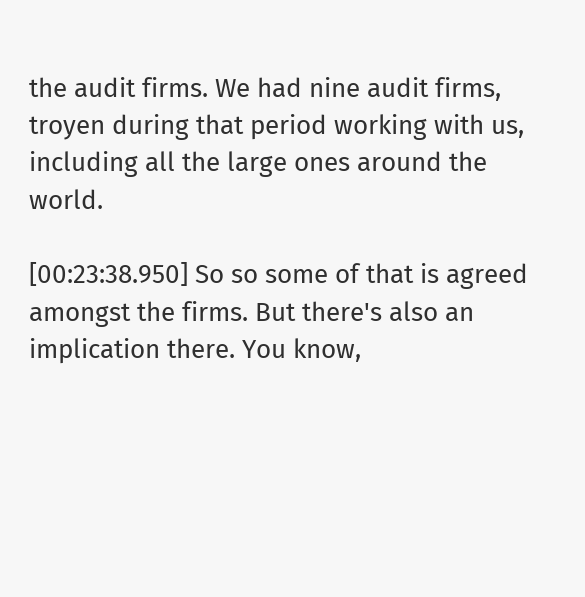the audit firms. We had nine audit firms, troyen during that period working with us, including all the large ones around the world.

[00:23:38.950] So so some of that is agreed amongst the firms. But there's also an implication there. You know,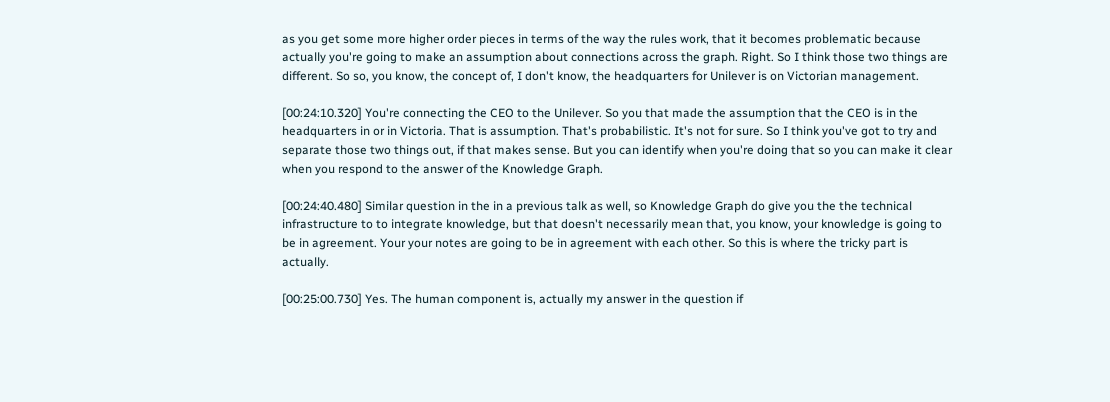as you get some more higher order pieces in terms of the way the rules work, that it becomes problematic because actually you're going to make an assumption about connections across the graph. Right. So I think those two things are different. So so, you know, the concept of, I don't know, the headquarters for Unilever is on Victorian management.

[00:24:10.320] You're connecting the CEO to the Unilever. So you that made the assumption that the CEO is in the headquarters in or in Victoria. That is assumption. That's probabilistic. It's not for sure. So I think you've got to try and separate those two things out, if that makes sense. But you can identify when you're doing that so you can make it clear when you respond to the answer of the Knowledge Graph.

[00:24:40.480] Similar question in the in a previous talk as well, so Knowledge Graph do give you the the technical infrastructure to to integrate knowledge, but that doesn't necessarily mean that, you know, your knowledge is going to be in agreement. Your your notes are going to be in agreement with each other. So this is where the tricky part is actually.

[00:25:00.730] Yes. The human component is, actually my answer in the question if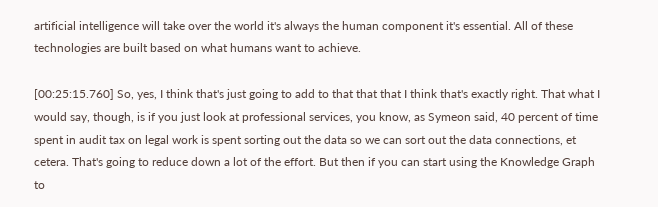artificial intelligence will take over the world it's always the human component it's essential. All of these technologies are built based on what humans want to achieve.

[00:25:15.760] So, yes, I think that's just going to add to that that that I think that's exactly right. That what I would say, though, is if you just look at professional services, you know, as Symeon said, 40 percent of time spent in audit tax on legal work is spent sorting out the data so we can sort out the data connections, et cetera. That's going to reduce down a lot of the effort. But then if you can start using the Knowledge Graph to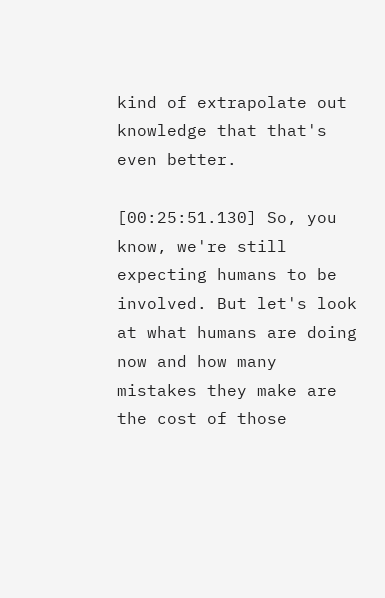kind of extrapolate out knowledge that that's even better.

[00:25:51.130] So, you know, we're still expecting humans to be involved. But let's look at what humans are doing now and how many mistakes they make are the cost of those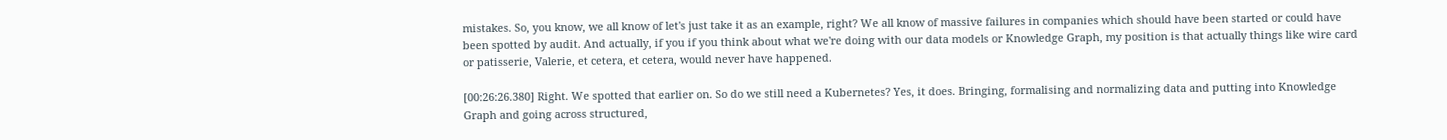mistakes. So, you know, we all know of let's just take it as an example, right? We all know of massive failures in companies which should have been started or could have been spotted by audit. And actually, if you if you think about what we're doing with our data models or Knowledge Graph, my position is that actually things like wire card or patisserie, Valerie, et cetera, et cetera, would never have happened.

[00:26:26.380] Right. We spotted that earlier on. So do we still need a Kubernetes? Yes, it does. Bringing, formalising and normalizing data and putting into Knowledge Graph and going across structured,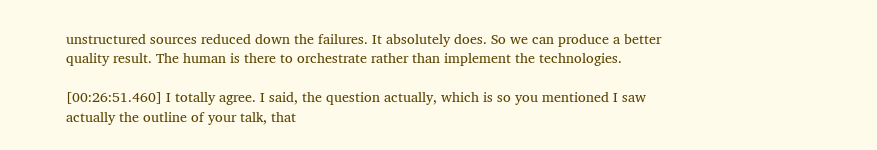unstructured sources reduced down the failures. It absolutely does. So we can produce a better quality result. The human is there to orchestrate rather than implement the technologies.

[00:26:51.460] I totally agree. I said, the question actually, which is so you mentioned I saw actually the outline of your talk, that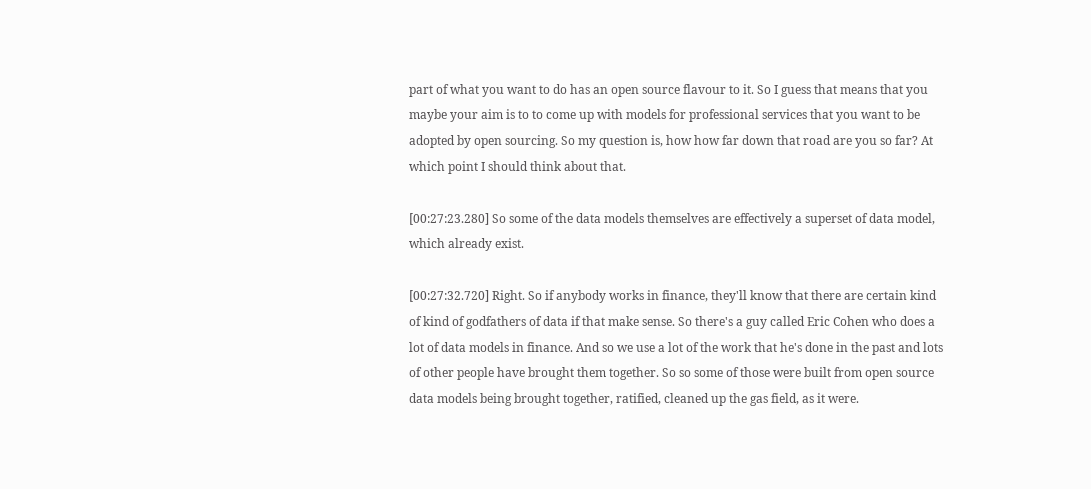part of what you want to do has an open source flavour to it. So I guess that means that you maybe your aim is to to come up with models for professional services that you want to be adopted by open sourcing. So my question is, how how far down that road are you so far? At which point I should think about that.

[00:27:23.280] So some of the data models themselves are effectively a superset of data model, which already exist.

[00:27:32.720] Right. So if anybody works in finance, they'll know that there are certain kind of kind of godfathers of data if that make sense. So there's a guy called Eric Cohen who does a lot of data models in finance. And so we use a lot of the work that he's done in the past and lots of other people have brought them together. So so some of those were built from open source data models being brought together, ratified, cleaned up the gas field, as it were.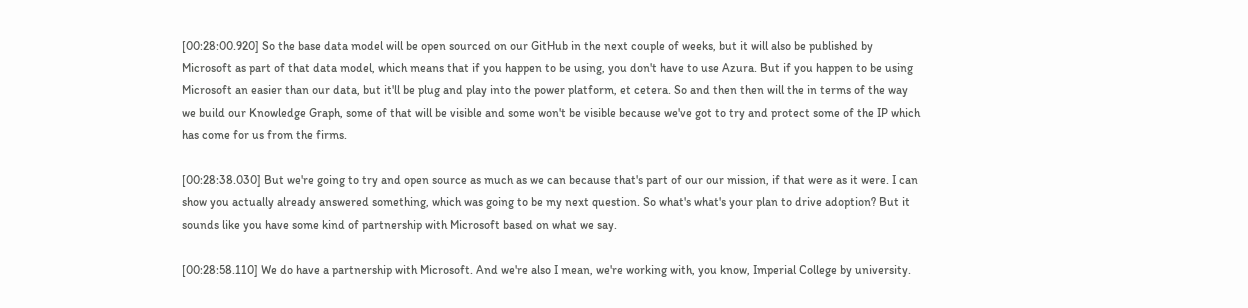[00:28:00.920] So the base data model will be open sourced on our GitHub in the next couple of weeks, but it will also be published by Microsoft as part of that data model, which means that if you happen to be using, you don't have to use Azura. But if you happen to be using Microsoft an easier than our data, but it'll be plug and play into the power platform, et cetera. So and then then will the in terms of the way we build our Knowledge Graph, some of that will be visible and some won't be visible because we've got to try and protect some of the IP which has come for us from the firms.

[00:28:38.030] But we're going to try and open source as much as we can because that's part of our our mission, if that were as it were. I can show you actually already answered something, which was going to be my next question. So what's what's your plan to drive adoption? But it sounds like you have some kind of partnership with Microsoft based on what we say.

[00:28:58.110] We do have a partnership with Microsoft. And we're also I mean, we're working with, you know, Imperial College by university.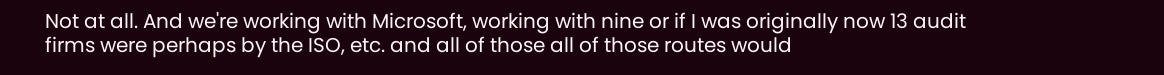Not at all. And we're working with Microsoft, working with nine or if I was originally now 13 audit firms were perhaps by the ISO, etc. and all of those all of those routes would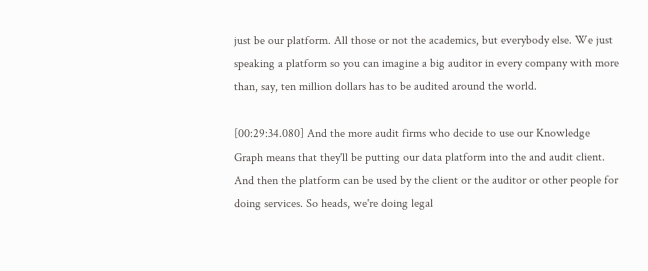just be our platform. All those or not the academics, but everybody else. We just speaking a platform so you can imagine a big auditor in every company with more than, say, ten million dollars has to be audited around the world.

[00:29:34.080] And the more audit firms who decide to use our Knowledge Graph means that they'll be putting our data platform into the and audit client. And then the platform can be used by the client or the auditor or other people for doing services. So heads, we're doing legal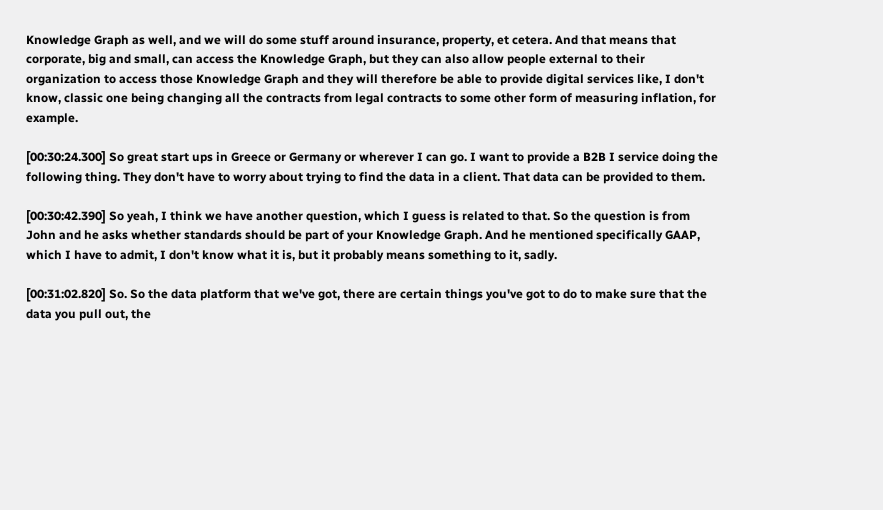Knowledge Graph as well, and we will do some stuff around insurance, property, et cetera. And that means that corporate, big and small, can access the Knowledge Graph, but they can also allow people external to their organization to access those Knowledge Graph and they will therefore be able to provide digital services like, I don't know, classic one being changing all the contracts from legal contracts to some other form of measuring inflation, for example.

[00:30:24.300] So great start ups in Greece or Germany or wherever I can go. I want to provide a B2B I service doing the following thing. They don't have to worry about trying to find the data in a client. That data can be provided to them.

[00:30:42.390] So yeah, I think we have another question, which I guess is related to that. So the question is from John and he asks whether standards should be part of your Knowledge Graph. And he mentioned specifically GAAP, which I have to admit, I don't know what it is, but it probably means something to it, sadly.

[00:31:02.820] So. So the data platform that we've got, there are certain things you've got to do to make sure that the data you pull out, the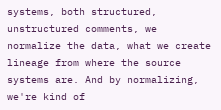systems, both structured, unstructured comments, we normalize the data, what we create lineage from where the source systems are. And by normalizing, we're kind of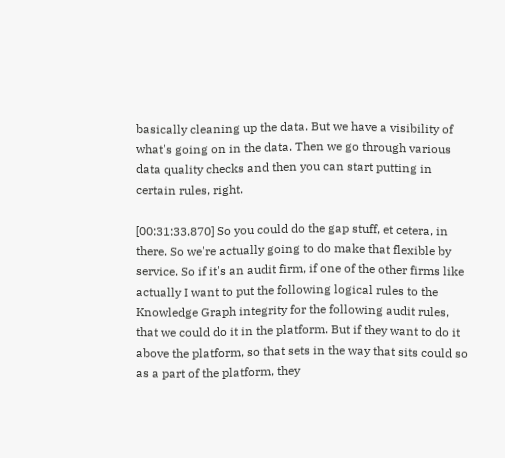basically cleaning up the data. But we have a visibility of what's going on in the data. Then we go through various data quality checks and then you can start putting in certain rules, right.

[00:31:33.870] So you could do the gap stuff, et cetera, in there. So we're actually going to do make that flexible by service. So if it's an audit firm, if one of the other firms like actually I want to put the following logical rules to the Knowledge Graph integrity for the following audit rules, that we could do it in the platform. But if they want to do it above the platform, so that sets in the way that sits could so as a part of the platform, they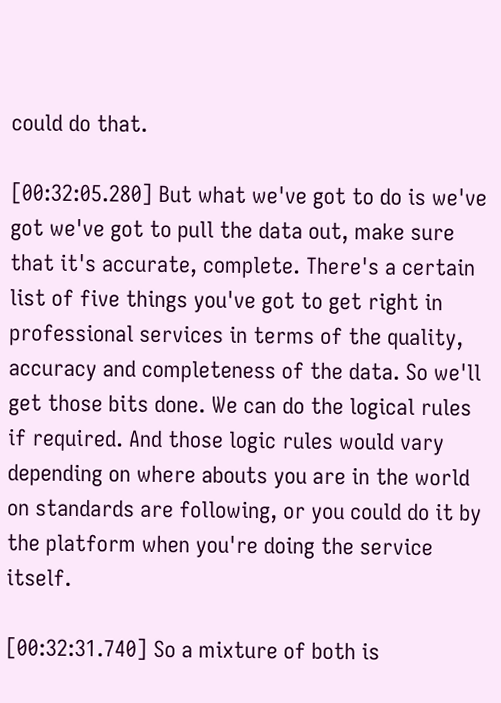could do that.

[00:32:05.280] But what we've got to do is we've got we've got to pull the data out, make sure that it's accurate, complete. There's a certain list of five things you've got to get right in professional services in terms of the quality, accuracy and completeness of the data. So we'll get those bits done. We can do the logical rules if required. And those logic rules would vary depending on where abouts you are in the world on standards are following, or you could do it by the platform when you're doing the service itself.

[00:32:31.740] So a mixture of both is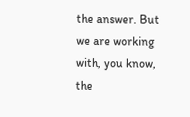the answer. But we are working with, you know, the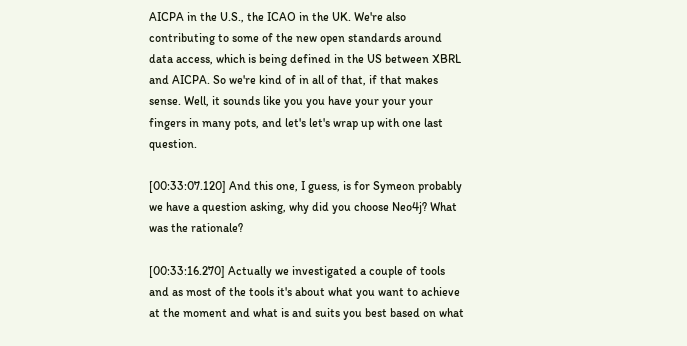AICPA in the U.S., the ICAO in the UK. We're also contributing to some of the new open standards around data access, which is being defined in the US between XBRL and AICPA. So we're kind of in all of that, if that makes sense. Well, it sounds like you you have your your your fingers in many pots, and let's let's wrap up with one last question.

[00:33:07.120] And this one, I guess, is for Symeon probably we have a question asking, why did you choose Neo4j? What was the rationale?

[00:33:16.270] Actually we investigated a couple of tools and as most of the tools it's about what you want to achieve at the moment and what is and suits you best based on what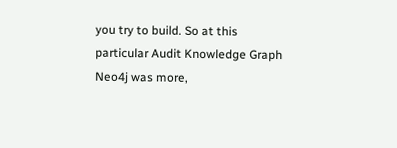you try to build. So at this particular Audit Knowledge Graph Neo4j was more,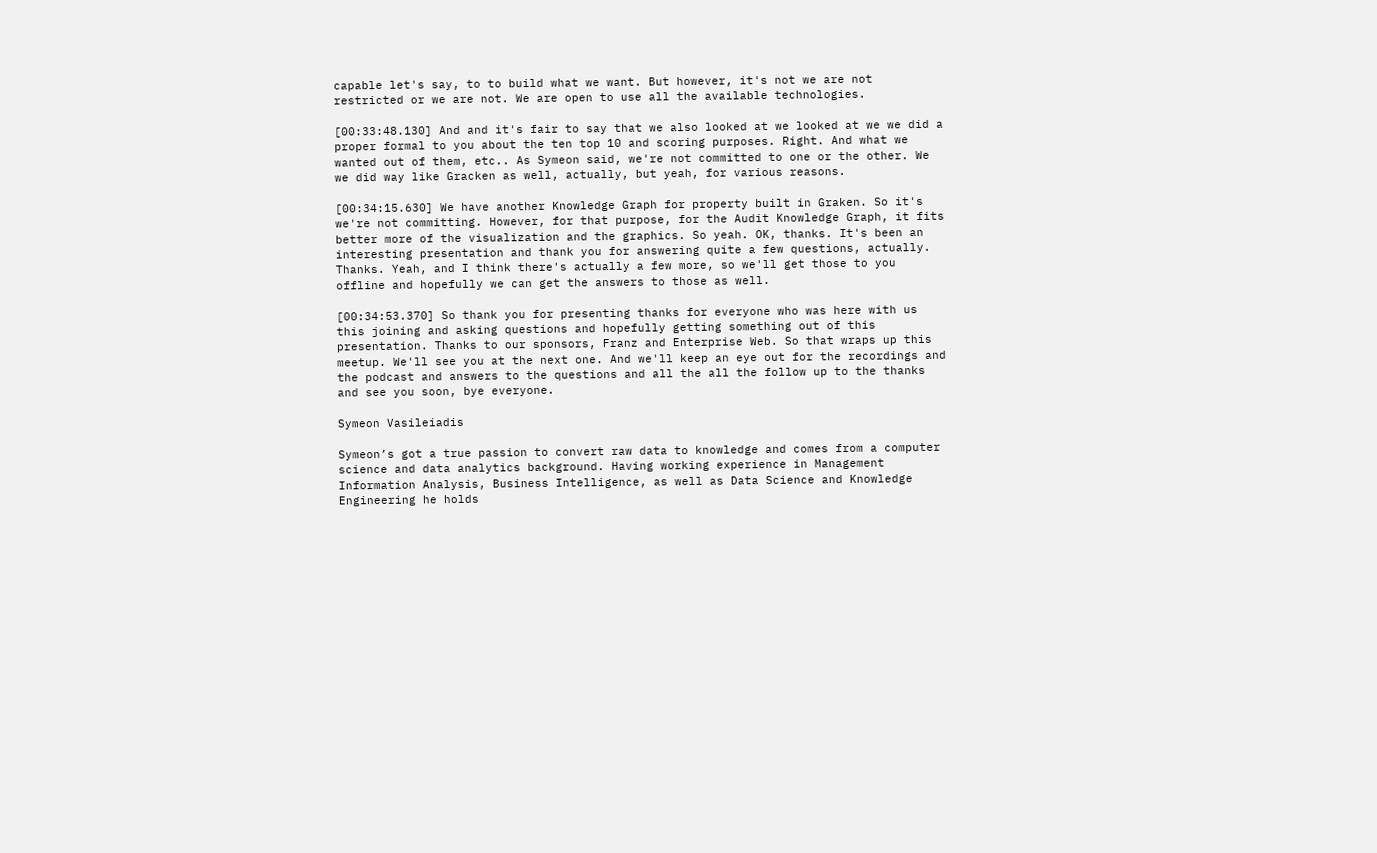capable let's say, to to build what we want. But however, it's not we are not restricted or we are not. We are open to use all the available technologies.

[00:33:48.130] And and it's fair to say that we also looked at we looked at we we did a proper formal to you about the ten top 10 and scoring purposes. Right. And what we wanted out of them, etc.. As Symeon said, we're not committed to one or the other. We we did way like Gracken as well, actually, but yeah, for various reasons.

[00:34:15.630] We have another Knowledge Graph for property built in Graken. So it's we're not committing. However, for that purpose, for the Audit Knowledge Graph, it fits better more of the visualization and the graphics. So yeah. OK, thanks. It's been an interesting presentation and thank you for answering quite a few questions, actually. Thanks. Yeah, and I think there's actually a few more, so we'll get those to you offline and hopefully we can get the answers to those as well.

[00:34:53.370] So thank you for presenting thanks for everyone who was here with us this joining and asking questions and hopefully getting something out of this presentation. Thanks to our sponsors, Franz and Enterprise Web. So that wraps up this meetup. We'll see you at the next one. And we'll keep an eye out for the recordings and the podcast and answers to the questions and all the all the follow up to the thanks and see you soon, bye everyone.

Symeon Vasileiadis

Symeon’s got a true passion to convert raw data to knowledge and comes from a computer science and data analytics background. Having working experience in Management Information Analysis, Business Intelligence, as well as Data Science and Knowledge Engineering he holds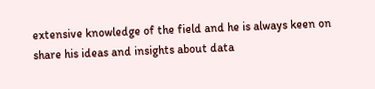extensive knowledge of the field and he is always keen on share his ideas and insights about data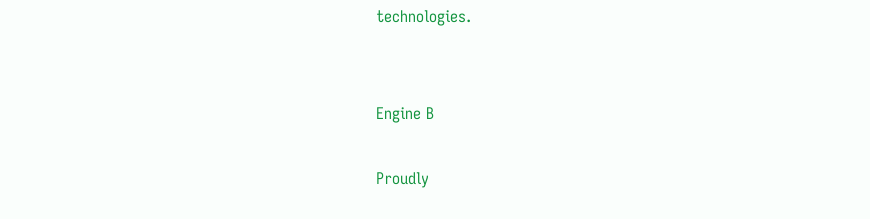technologies.


Engine B

Proudly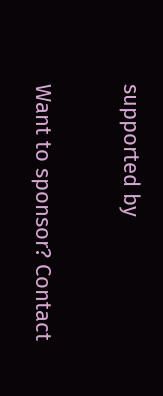supported by

Want to sponsor? Contact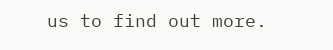us to find out more.